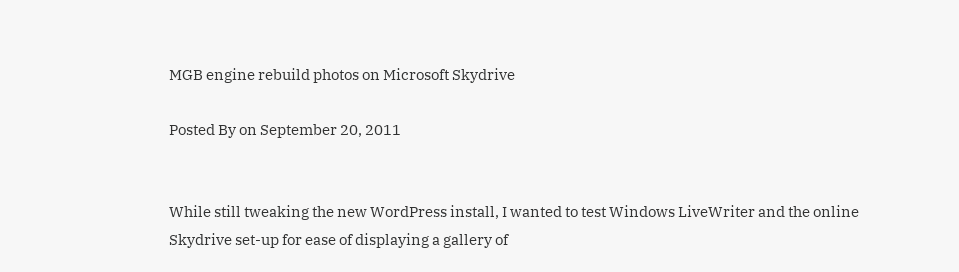MGB engine rebuild photos on Microsoft Skydrive

Posted By on September 20, 2011


While still tweaking the new WordPress install, I wanted to test Windows LiveWriter and the online Skydrive set-up for ease of displaying a gallery of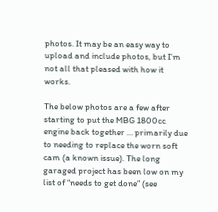photos. It may be an easy way to upload and include photos, but I’m not all that pleased with how it works.

The below photos are a few after starting to put the MBG 1800cc engine back together … primarily due to needing to replace the worn soft cam (a known issue). The long garaged project has been low on my list of “needs to get done” (see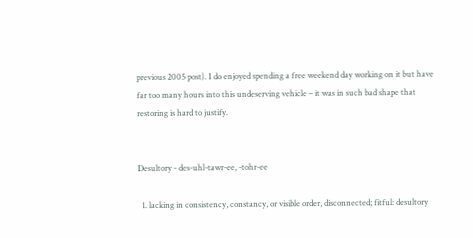previous 2005 post). I do enjoyed spending a free weekend day working on it but have far too many hours into this undeserving vehicle – it was in such bad shape that restoring is hard to justify.


Desultory - des-uhl-tawr-ee, -tohr-ee

  1. lacking in consistency, constancy, or visible order, disconnected; fitful: desultory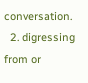conversation.
  2. digressing from or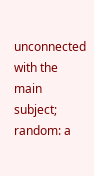unconnected with the main subject; random: a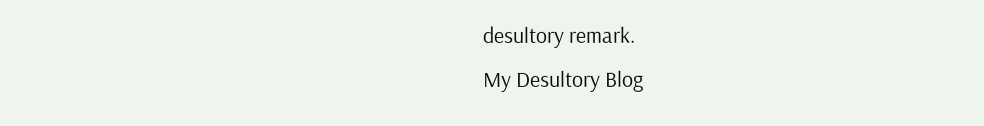desultory remark.
My Desultory Blog